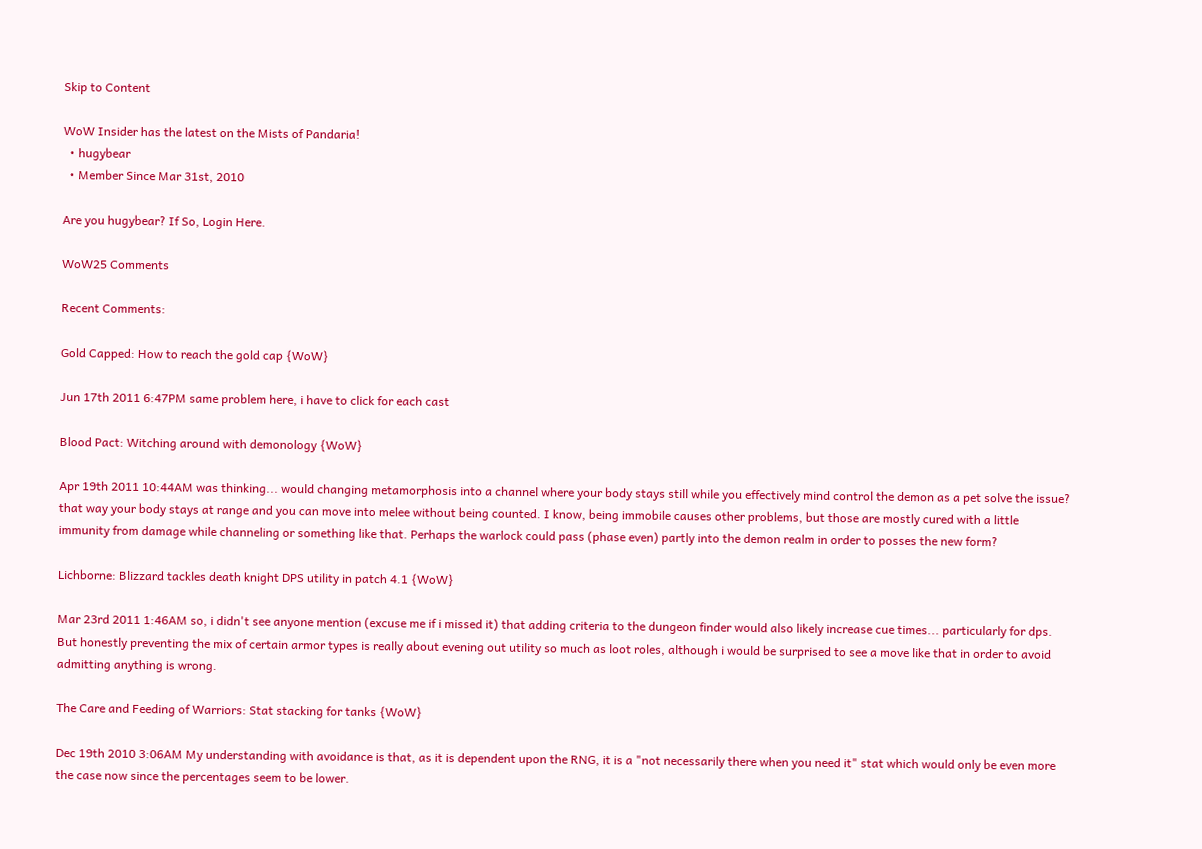Skip to Content

WoW Insider has the latest on the Mists of Pandaria!
  • hugybear
  • Member Since Mar 31st, 2010

Are you hugybear? If So, Login Here.

WoW25 Comments

Recent Comments:

Gold Capped: How to reach the gold cap {WoW}

Jun 17th 2011 6:47PM same problem here, i have to click for each cast

Blood Pact: Witching around with demonology {WoW}

Apr 19th 2011 10:44AM was thinking... would changing metamorphosis into a channel where your body stays still while you effectively mind control the demon as a pet solve the issue? that way your body stays at range and you can move into melee without being counted. I know, being immobile causes other problems, but those are mostly cured with a little immunity from damage while channeling or something like that. Perhaps the warlock could pass (phase even) partly into the demon realm in order to posses the new form?

Lichborne: Blizzard tackles death knight DPS utility in patch 4.1 {WoW}

Mar 23rd 2011 1:46AM so, i didn't see anyone mention (excuse me if i missed it) that adding criteria to the dungeon finder would also likely increase cue times... particularly for dps. But honestly preventing the mix of certain armor types is really about evening out utility so much as loot roles, although i would be surprised to see a move like that in order to avoid admitting anything is wrong.

The Care and Feeding of Warriors: Stat stacking for tanks {WoW}

Dec 19th 2010 3:06AM My understanding with avoidance is that, as it is dependent upon the RNG, it is a "not necessarily there when you need it" stat which would only be even more the case now since the percentages seem to be lower.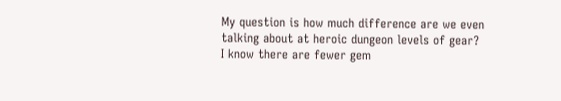My question is how much difference are we even talking about at heroic dungeon levels of gear? I know there are fewer gem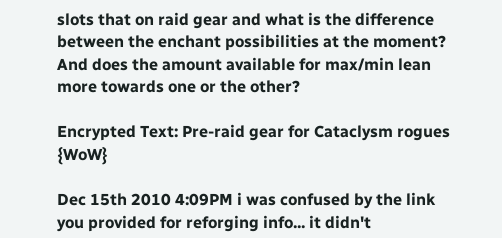slots that on raid gear and what is the difference between the enchant possibilities at the moment? And does the amount available for max/min lean more towards one or the other?

Encrypted Text: Pre-raid gear for Cataclysm rogues {WoW}

Dec 15th 2010 4:09PM i was confused by the link you provided for reforging info... it didn't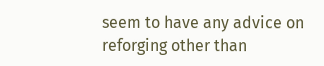seem to have any advice on reforging other than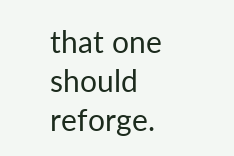that one should reforge.